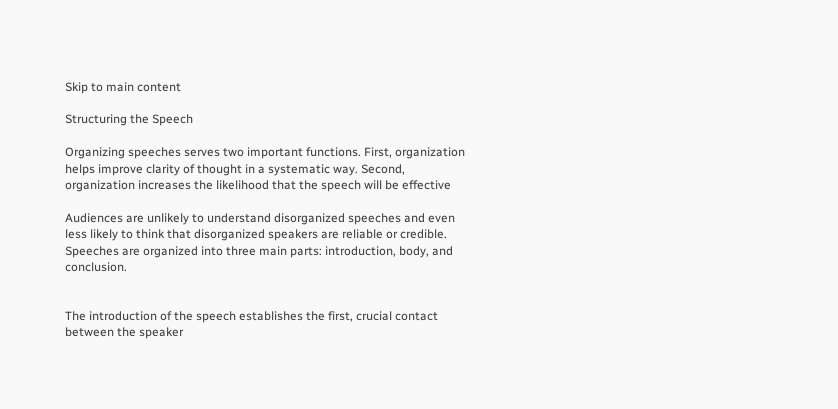Skip to main content

Structuring the Speech

Organizing speeches serves two important functions. First, organization helps improve clarity of thought in a systematic way. Second, organization increases the likelihood that the speech will be effective

Audiences are unlikely to understand disorganized speeches and even less likely to think that disorganized speakers are reliable or credible. Speeches are organized into three main parts: introduction, body, and conclusion.


The introduction of the speech establishes the first, crucial contact between the speaker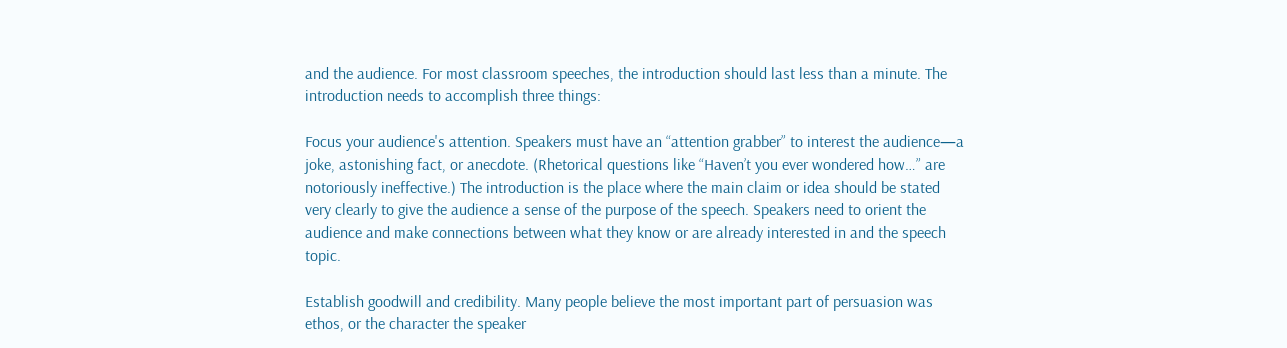and the audience. For most classroom speeches, the introduction should last less than a minute. The introduction needs to accomplish three things:

Focus your audience's attention. Speakers must have an “attention grabber” to interest the audience—a joke, astonishing fact, or anecdote. (Rhetorical questions like “Haven’t you ever wondered how…” are notoriously ineffective.) The introduction is the place where the main claim or idea should be stated very clearly to give the audience a sense of the purpose of the speech. Speakers need to orient the audience and make connections between what they know or are already interested in and the speech topic.

Establish goodwill and credibility. Many people believe the most important part of persuasion was ethos, or the character the speaker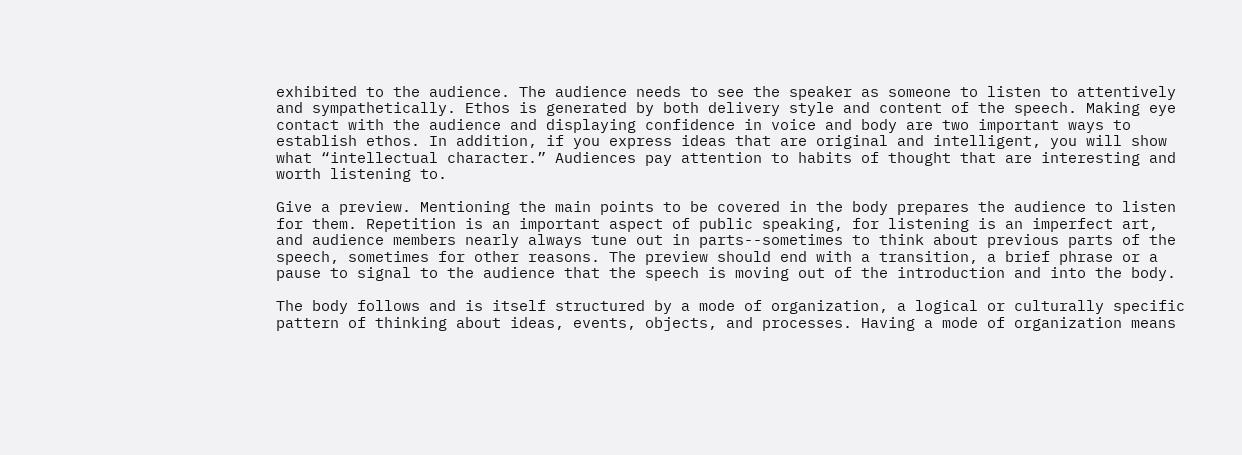exhibited to the audience. The audience needs to see the speaker as someone to listen to attentively and sympathetically. Ethos is generated by both delivery style and content of the speech. Making eye contact with the audience and displaying confidence in voice and body are two important ways to establish ethos. In addition, if you express ideas that are original and intelligent, you will show what “intellectual character.” Audiences pay attention to habits of thought that are interesting and worth listening to.

Give a preview. Mentioning the main points to be covered in the body prepares the audience to listen for them. Repetition is an important aspect of public speaking, for listening is an imperfect art, and audience members nearly always tune out in parts--sometimes to think about previous parts of the speech, sometimes for other reasons. The preview should end with a transition, a brief phrase or a pause to signal to the audience that the speech is moving out of the introduction and into the body.

The body follows and is itself structured by a mode of organization, a logical or culturally specific pattern of thinking about ideas, events, objects, and processes. Having a mode of organization means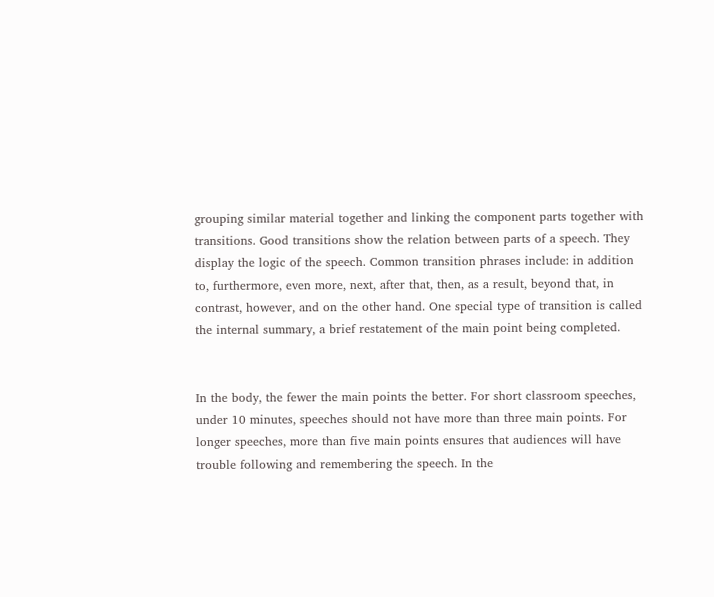grouping similar material together and linking the component parts together with transitions. Good transitions show the relation between parts of a speech. They display the logic of the speech. Common transition phrases include: in addition to, furthermore, even more, next, after that, then, as a result, beyond that, in contrast, however, and on the other hand. One special type of transition is called the internal summary, a brief restatement of the main point being completed.


In the body, the fewer the main points the better. For short classroom speeches, under 10 minutes, speeches should not have more than three main points. For longer speeches, more than five main points ensures that audiences will have trouble following and remembering the speech. In the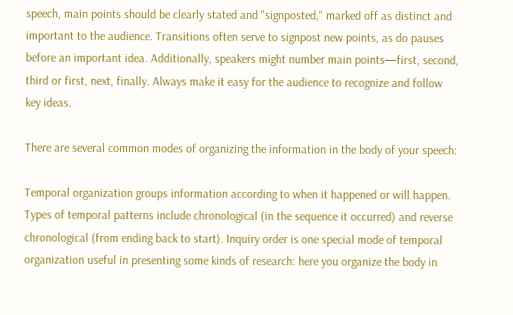speech, main points should be clearly stated and "signposted," marked off as distinct and important to the audience. Transitions often serve to signpost new points, as do pauses before an important idea. Additionally, speakers might number main points—first, second, third or first, next, finally. Always make it easy for the audience to recognize and follow key ideas.

There are several common modes of organizing the information in the body of your speech:

Temporal organization groups information according to when it happened or will happen. Types of temporal patterns include chronological (in the sequence it occurred) and reverse chronological (from ending back to start). Inquiry order is one special mode of temporal organization useful in presenting some kinds of research: here you organize the body in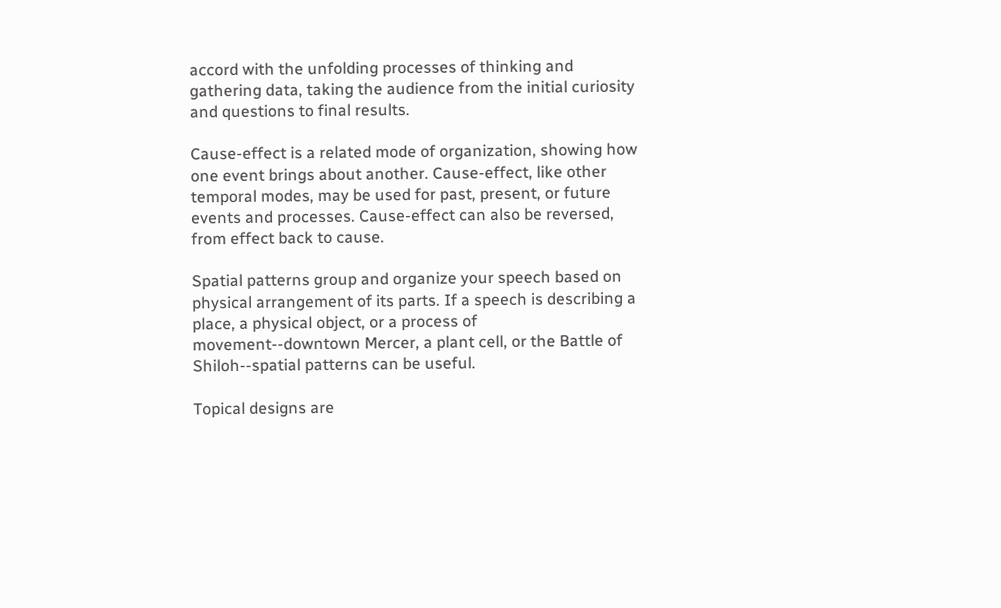accord with the unfolding processes of thinking and gathering data, taking the audience from the initial curiosity and questions to final results.

Cause-effect is a related mode of organization, showing how one event brings about another. Cause-effect, like other temporal modes, may be used for past, present, or future events and processes. Cause-effect can also be reversed, from effect back to cause.

Spatial patterns group and organize your speech based on physical arrangement of its parts. If a speech is describing a place, a physical object, or a process of movement--downtown Mercer, a plant cell, or the Battle of Shiloh--spatial patterns can be useful.

Topical designs are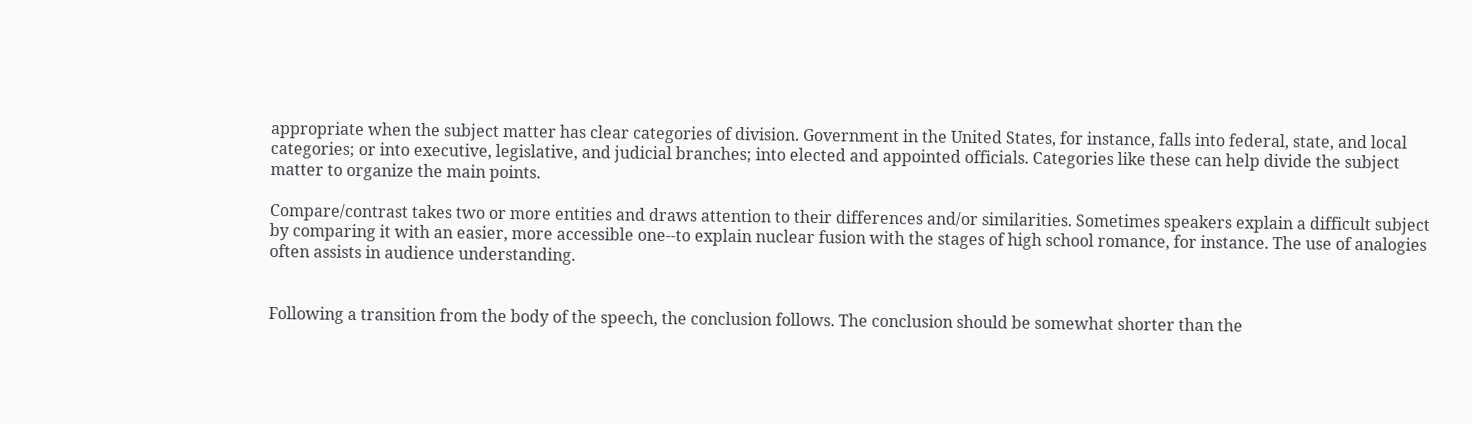appropriate when the subject matter has clear categories of division. Government in the United States, for instance, falls into federal, state, and local categories; or into executive, legislative, and judicial branches; into elected and appointed officials. Categories like these can help divide the subject matter to organize the main points.

Compare/contrast takes two or more entities and draws attention to their differences and/or similarities. Sometimes speakers explain a difficult subject by comparing it with an easier, more accessible one--to explain nuclear fusion with the stages of high school romance, for instance. The use of analogies often assists in audience understanding.


Following a transition from the body of the speech, the conclusion follows. The conclusion should be somewhat shorter than the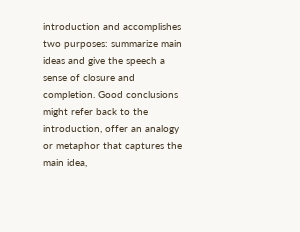introduction and accomplishes two purposes: summarize main ideas and give the speech a sense of closure and completion. Good conclusions might refer back to the introduction, offer an analogy or metaphor that captures the main idea,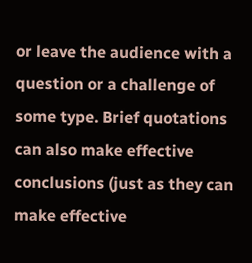or leave the audience with a question or a challenge of some type. Brief quotations can also make effective conclusions (just as they can make effective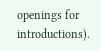openings for introductions).